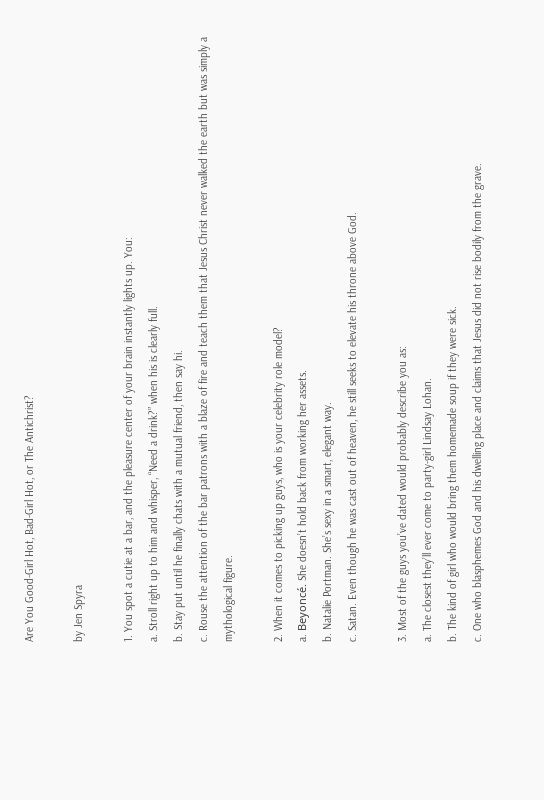Are You Good-Girl Hot, Bad-Girl Hot, or The Antichrist?

by Jen Spyra

1. You spot a cutie at a bar, and the pleasure center of your brain instantly lights up. You:
a. Stroll right up to him and whisper, “Need a drink?” when his is clearly full.
b. Stay put until he finally chats with a mutual friend, then say hi.
c. Rouse the attention of the bar patrons with a blaze of fire and teach them that Jesus Christ never walked the earth but was simply a mythological figure.

2. When it comes to picking up guys, who is your celebrity role model?
a. Beyoncé. She doesn’t hold back from working her assets.
b. Natalie Portman. She’s sexy in a smart, elegant way.
c. Satan. Even though he was cast out of heaven, he still seeks to elevate his throne above God.

3. Most of the guys you’ve dated would probably describe you as:
a. The closest they’ll ever come to party-girl Lindsay Lohan.
b. The kind of girl who would bring them homemade soup if they were sick.
c. One who blasphemes God and his dwelling place and claims that Jesus did not rise bodily from the grave.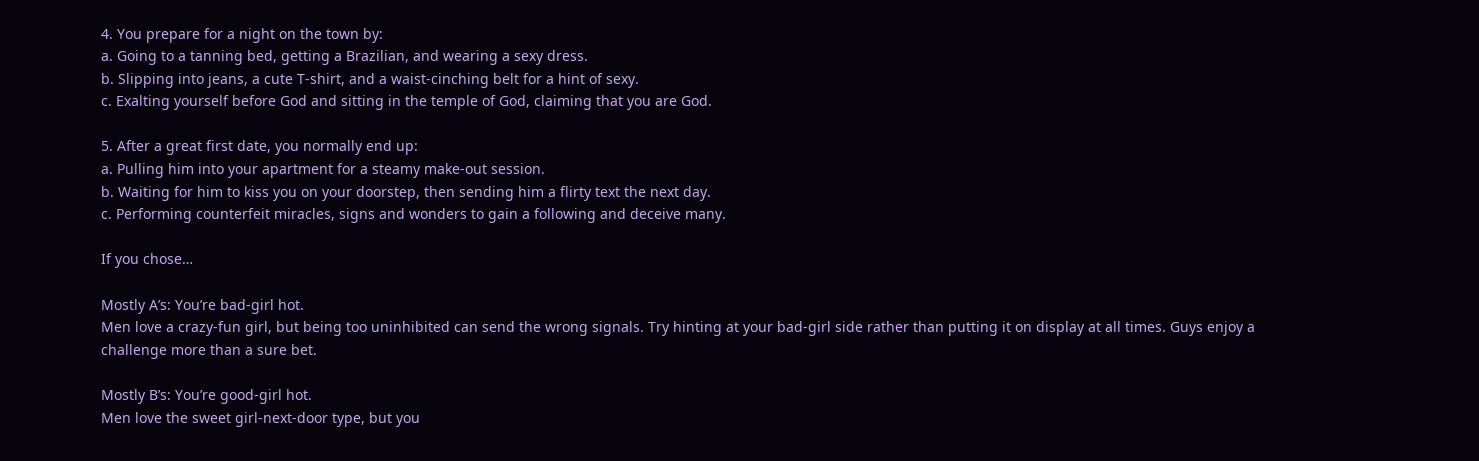4. You prepare for a night on the town by:
a. Going to a tanning bed, getting a Brazilian, and wearing a sexy dress.
b. Slipping into jeans, a cute T-shirt, and a waist-cinching belt for a hint of sexy.
c. Exalting yourself before God and sitting in the temple of God, claiming that you are God.

5. After a great first date, you normally end up:
a. Pulling him into your apartment for a steamy make-out session.
b. Waiting for him to kiss you on your doorstep, then sending him a flirty text the next day.
c. Performing counterfeit miracles, signs and wonders to gain a following and deceive many.

If you chose…

Mostly A’s: You’re bad-girl hot.
Men love a crazy-fun girl, but being too uninhibited can send the wrong signals. Try hinting at your bad-girl side rather than putting it on display at all times. Guys enjoy a challenge more than a sure bet.

Mostly B’s: You’re good-girl hot.
Men love the sweet girl-next-door type, but you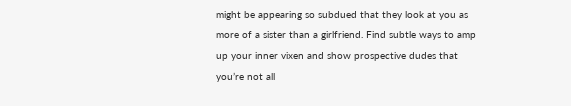might be appearing so subdued that they look at you as more of a sister than a girlfriend. Find subtle ways to amp up your inner vixen and show prospective dudes that you’re not all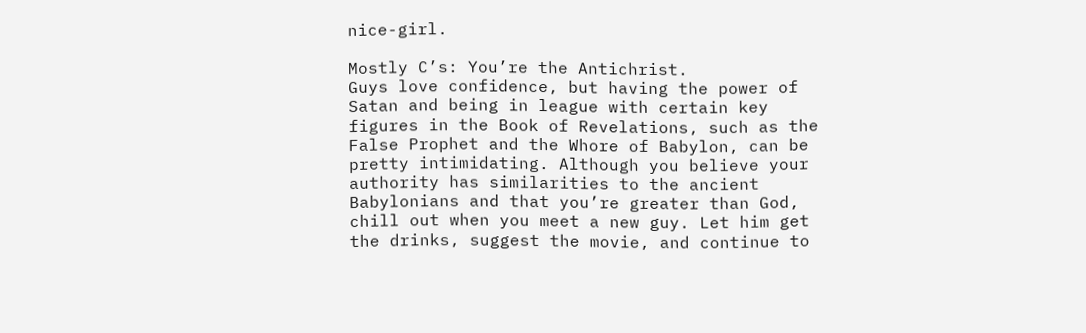nice-girl.

Mostly C’s: You’re the Antichrist.
Guys love confidence, but having the power of Satan and being in league with certain key figures in the Book of Revelations, such as the False Prophet and the Whore of Babylon, can be pretty intimidating. Although you believe your authority has similarities to the ancient Babylonians and that you’re greater than God, chill out when you meet a new guy. Let him get the drinks, suggest the movie, and continue to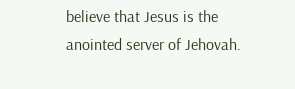believe that Jesus is the anointed server of Jehovah.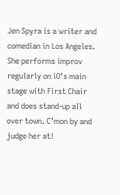Jen Spyra is a writer and comedian in Los Angeles. She performs improv regularly on iO’s main stage with First Chair and does stand-up all over town. C’mon by and judge her at!